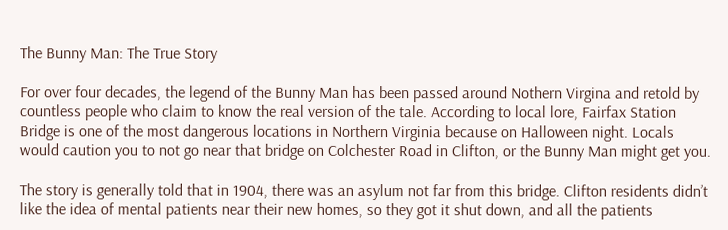The Bunny Man: The True Story

For over four decades, the legend of the Bunny Man has been passed around Nothern Virgina and retold by countless people who claim to know the real version of the tale. According to local lore, Fairfax Station Bridge is one of the most dangerous locations in Northern Virginia because on Halloween night. Locals would caution you to not go near that bridge on Colchester Road in Clifton, or the Bunny Man might get you.

The story is generally told that in 1904, there was an asylum not far from this bridge. Clifton residents didn’t like the idea of mental patients near their new homes, so they got it shut down, and all the patients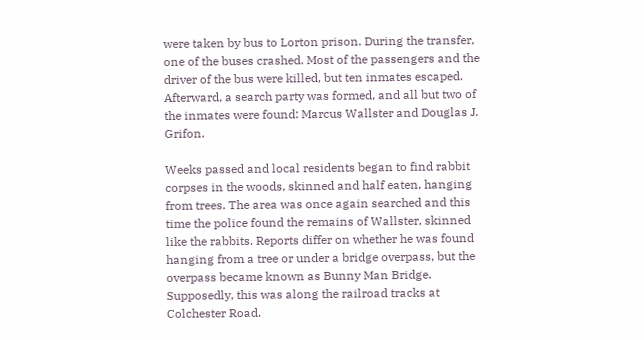were taken by bus to Lorton prison. During the transfer, one of the buses crashed. Most of the passengers and the driver of the bus were killed, but ten inmates escaped. Afterward, a search party was formed, and all but two of the inmates were found: Marcus Wallster and Douglas J. Grifon.

Weeks passed and local residents began to find rabbit corpses in the woods, skinned and half eaten, hanging from trees. The area was once again searched and this time the police found the remains of Wallster, skinned like the rabbits. Reports differ on whether he was found hanging from a tree or under a bridge overpass, but the overpass became known as Bunny Man Bridge. Supposedly, this was along the railroad tracks at Colchester Road.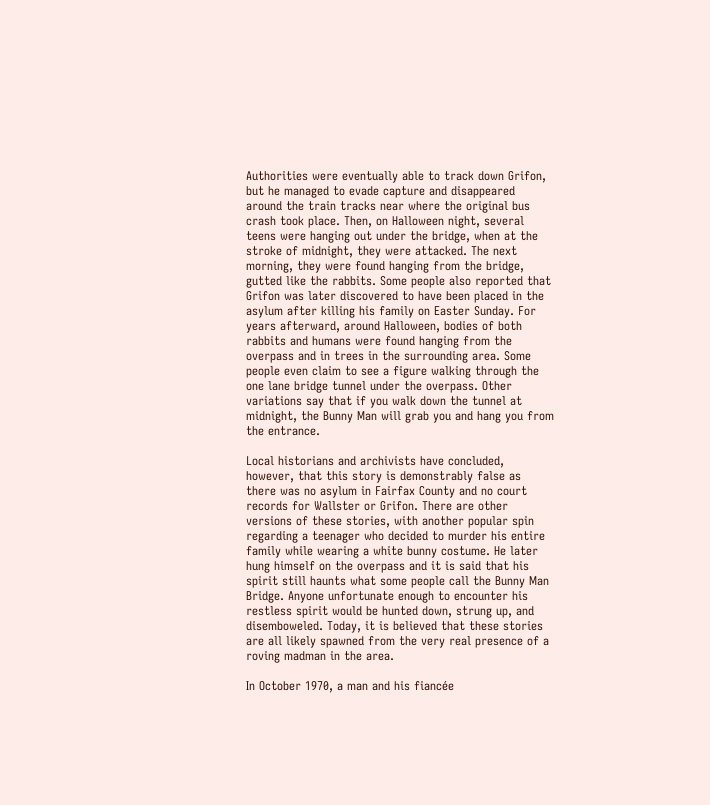Authorities were eventually able to track down Grifon, but he managed to evade capture and disappeared around the train tracks near where the original bus crash took place. Then, on Halloween night, several teens were hanging out under the bridge, when at the stroke of midnight, they were attacked. The next morning, they were found hanging from the bridge, gutted like the rabbits. Some people also reported that Grifon was later discovered to have been placed in the asylum after killing his family on Easter Sunday. For years afterward, around Halloween, bodies of both rabbits and humans were found hanging from the overpass and in trees in the surrounding area. Some people even claim to see a figure walking through the one lane bridge tunnel under the overpass. Other variations say that if you walk down the tunnel at midnight, the Bunny Man will grab you and hang you from the entrance.

Local historians and archivists have concluded, however, that this story is demonstrably false as there was no asylum in Fairfax County and no court records for Wallster or Grifon. There are other versions of these stories, with another popular spin regarding a teenager who decided to murder his entire family while wearing a white bunny costume. He later hung himself on the overpass and it is said that his spirit still haunts what some people call the Bunny Man Bridge. Anyone unfortunate enough to encounter his restless spirit would be hunted down, strung up, and disemboweled. Today, it is believed that these stories are all likely spawned from the very real presence of a roving madman in the area.

In October 1970, a man and his fiancée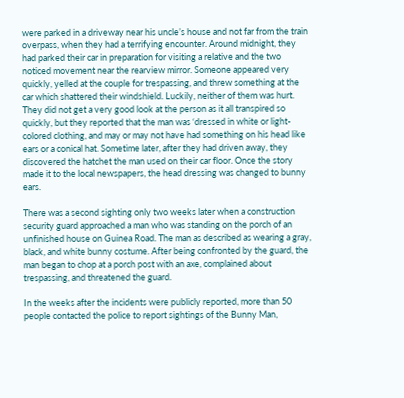were parked in a driveway near his uncle’s house and not far from the train overpass, when they had a terrifying encounter. Around midnight, they had parked their car in preparation for visiting a relative and the two noticed movement near the rearview mirror. Someone appeared very quickly, yelled at the couple for trespassing, and threw something at the car which shattered their windshield. Luckily, neither of them was hurt. They did not get a very good look at the person as it all transpired so quickly, but they reported that the man was ‘dressed in white or light-colored clothing, and may or may not have had something on his head like ears or a conical hat. Sometime later, after they had driven away, they discovered the hatchet the man used on their car floor. Once the story made it to the local newspapers, the head dressing was changed to bunny ears.

There was a second sighting only two weeks later when a construction security guard approached a man who was standing on the porch of an unfinished house on Guinea Road. The man as described as wearing a gray, black, and white bunny costume. After being confronted by the guard, the man began to chop at a porch post with an axe, complained about trespassing, and threatened the guard.

In the weeks after the incidents were publicly reported, more than 50 people contacted the police to report sightings of the Bunny Man,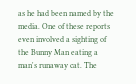as he had been named by the media. One of these reports even involved a sighting of the Bunny Man eating a man's runaway cat. The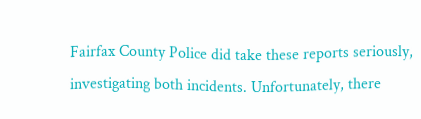Fairfax County Police did take these reports seriously, investigating both incidents. Unfortunately, there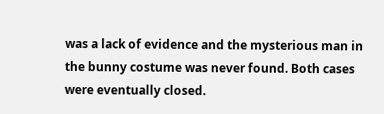was a lack of evidence and the mysterious man in the bunny costume was never found. Both cases were eventually closed.